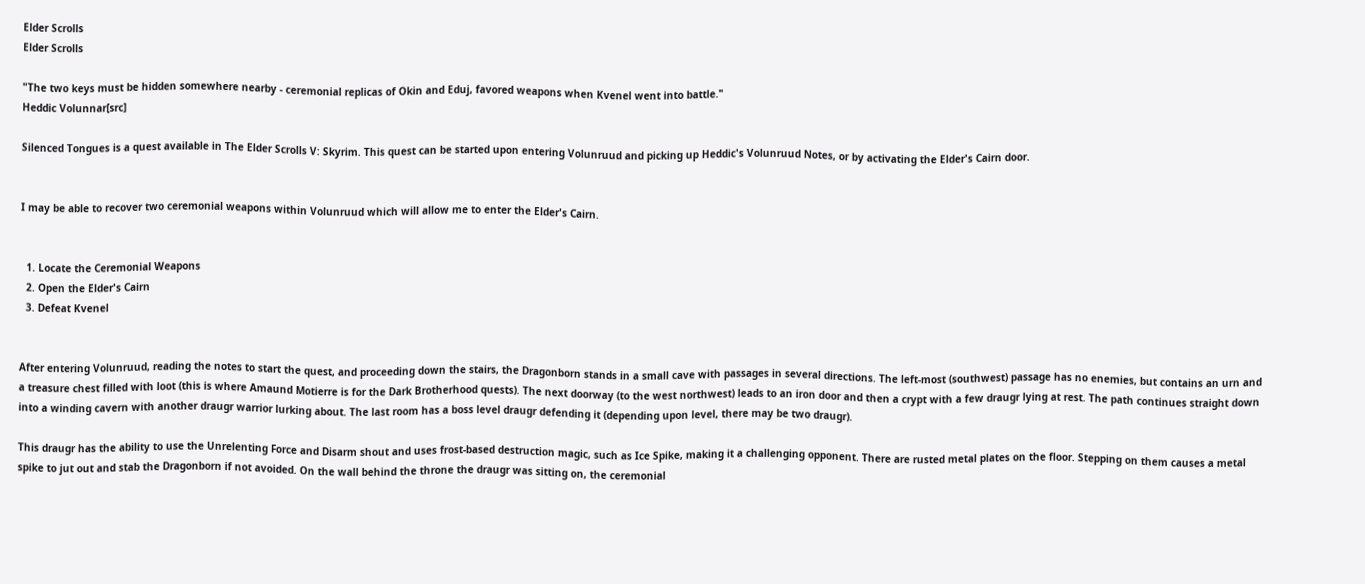Elder Scrolls
Elder Scrolls

"The two keys must be hidden somewhere nearby - ceremonial replicas of Okin and Eduj, favored weapons when Kvenel went into battle."
Heddic Volunnar[src]

Silenced Tongues is a quest available in The Elder Scrolls V: Skyrim. This quest can be started upon entering Volunruud and picking up Heddic's Volunruud Notes, or by activating the Elder's Cairn door.


I may be able to recover two ceremonial weapons within Volunruud which will allow me to enter the Elder's Cairn.


  1. Locate the Ceremonial Weapons
  2. Open the Elder's Cairn
  3. Defeat Kvenel


After entering Volunruud, reading the notes to start the quest, and proceeding down the stairs, the Dragonborn stands in a small cave with passages in several directions. The left-most (southwest) passage has no enemies, but contains an urn and a treasure chest filled with loot (this is where Amaund Motierre is for the Dark Brotherhood quests). The next doorway (to the west northwest) leads to an iron door and then a crypt with a few draugr lying at rest. The path continues straight down into a winding cavern with another draugr warrior lurking about. The last room has a boss level draugr defending it (depending upon level, there may be two draugr).

This draugr has the ability to use the Unrelenting Force and Disarm shout and uses frost-based destruction magic, such as Ice Spike, making it a challenging opponent. There are rusted metal plates on the floor. Stepping on them causes a metal spike to jut out and stab the Dragonborn if not avoided. On the wall behind the throne the draugr was sitting on, the ceremonial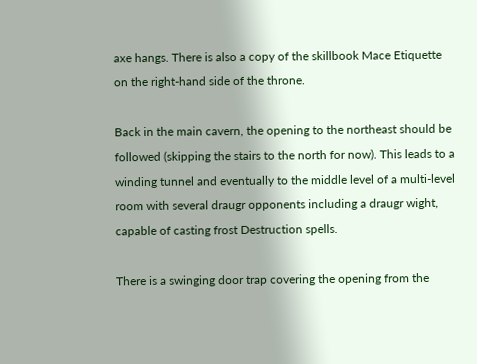axe hangs. There is also a copy of the skillbook Mace Etiquette on the right-hand side of the throne.

Back in the main cavern, the opening to the northeast should be followed (skipping the stairs to the north for now). This leads to a winding tunnel and eventually to the middle level of a multi-level room with several draugr opponents including a draugr wight, capable of casting frost Destruction spells.

There is a swinging door trap covering the opening from the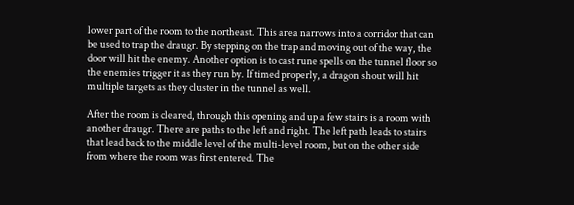lower part of the room to the northeast. This area narrows into a corridor that can be used to trap the draugr. By stepping on the trap and moving out of the way, the door will hit the enemy. Another option is to cast rune spells on the tunnel floor so the enemies trigger it as they run by. If timed properly, a dragon shout will hit multiple targets as they cluster in the tunnel as well.

After the room is cleared, through this opening and up a few stairs is a room with another draugr. There are paths to the left and right. The left path leads to stairs that lead back to the middle level of the multi-level room, but on the other side from where the room was first entered. The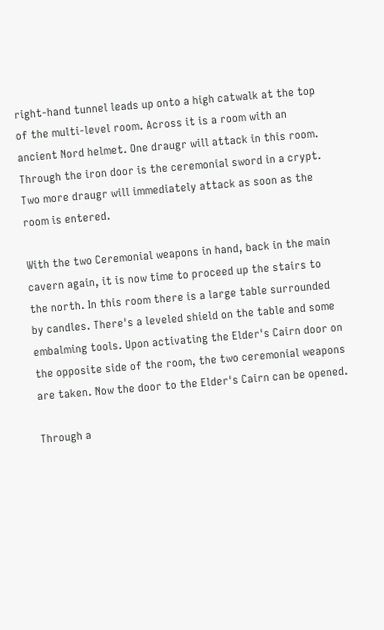right-hand tunnel leads up onto a high catwalk at the top of the multi-level room. Across it is a room with an ancient Nord helmet. One draugr will attack in this room. Through the iron door is the ceremonial sword in a crypt. Two more draugr will immediately attack as soon as the room is entered.

With the two Ceremonial weapons in hand, back in the main cavern again, it is now time to proceed up the stairs to the north. In this room there is a large table surrounded by candles. There's a leveled shield on the table and some embalming tools. Upon activating the Elder's Cairn door on the opposite side of the room, the two ceremonial weapons are taken. Now the door to the Elder's Cairn can be opened.

Through a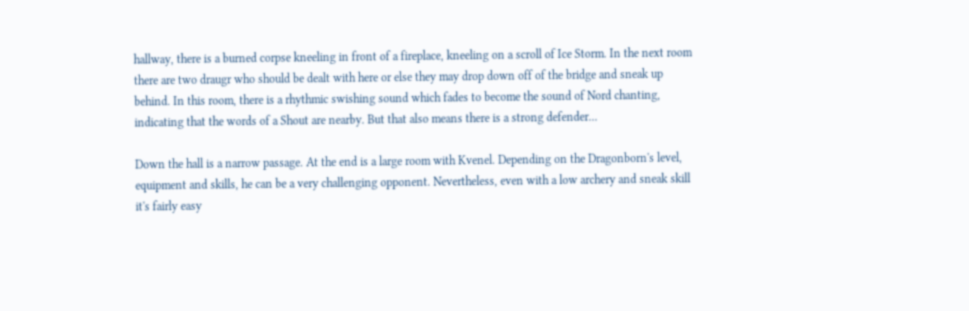hallway, there is a burned corpse kneeling in front of a fireplace, kneeling on a scroll of Ice Storm. In the next room there are two draugr who should be dealt with here or else they may drop down off of the bridge and sneak up behind. In this room, there is a rhythmic swishing sound which fades to become the sound of Nord chanting, indicating that the words of a Shout are nearby. But that also means there is a strong defender...

Down the hall is a narrow passage. At the end is a large room with Kvenel. Depending on the Dragonborn's level, equipment and skills, he can be a very challenging opponent. Nevertheless, even with a low archery and sneak skill it's fairly easy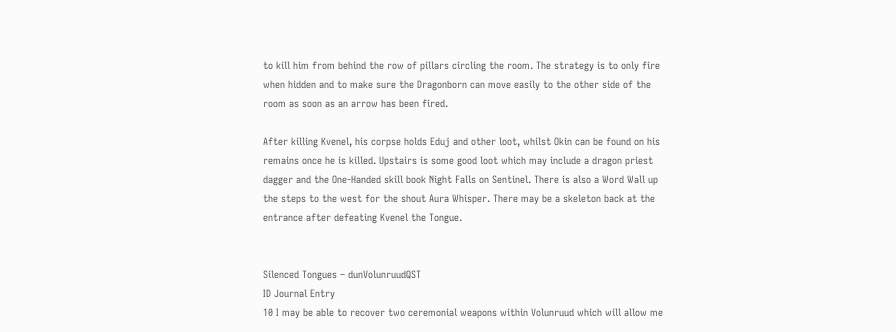to kill him from behind the row of pillars circling the room. The strategy is to only fire when hidden and to make sure the Dragonborn can move easily to the other side of the room as soon as an arrow has been fired.

After killing Kvenel, his corpse holds Eduj and other loot, whilst Okin can be found on his remains once he is killed. Upstairs is some good loot which may include a dragon priest dagger and the One-Handed skill book Night Falls on Sentinel. There is also a Word Wall up the steps to the west for the shout Aura Whisper. There may be a skeleton back at the entrance after defeating Kvenel the Tongue.


Silenced Tongues – dunVolunruudQST
ID Journal Entry
10 I may be able to recover two ceremonial weapons within Volunruud which will allow me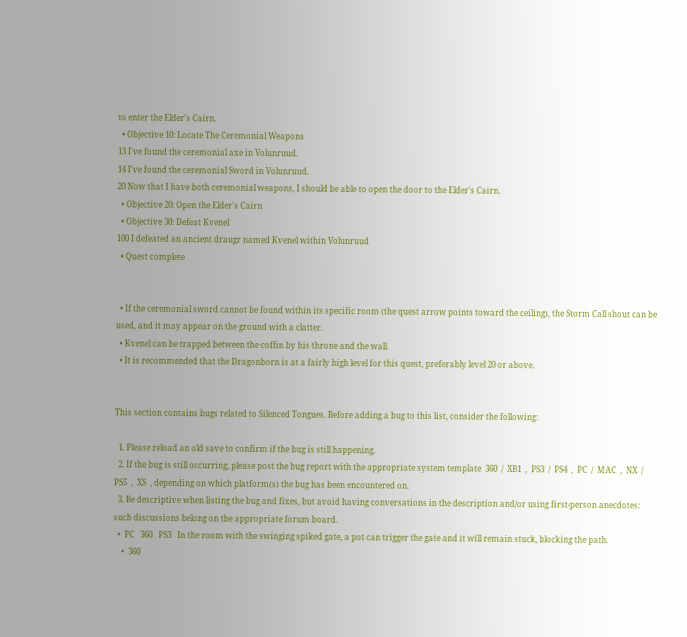to enter the Elder's Cairn.
  • Objective 10: Locate The Ceremonial Weapons
13 I've found the ceremonial axe in Volunruud.
14 I've found the ceremonial Sword in Volunruud.
20 Now that I have both ceremonial weapons, I should be able to open the door to the Elder's Cairn.
  • Objective 20: Open the Elder's Cairn
  • Objective 30: Defeat Kvenel
100 I defeated an ancient draugr named Kvenel within Volunruud
  • Quest complete


  • If the ceremonial sword cannot be found within its specific room (the quest arrow points toward the ceiling), the Storm Call shout can be used, and it may appear on the ground with a clatter.
  • Kvenel can be trapped between the coffin by his throne and the wall.
  • It is recommended that the Dragonborn is at a fairly high level for this quest, preferably level 20 or above.


This section contains bugs related to Silenced Tongues. Before adding a bug to this list, consider the following:

  1. Please reload an old save to confirm if the bug is still happening.
  2. If the bug is still occurring, please post the bug report with the appropriate system template  360  /  XB1  ,  PS3  /  PS4  ,  PC  /  MAC  ,  NX  /  PS5  ,  XS  , depending on which platform(s) the bug has been encountered on.
  3. Be descriptive when listing the bug and fixes, but avoid having conversations in the description and/or using first-person anecdotes: such discussions belong on the appropriate forum board.
  •  PC   360   PS3   In the room with the swinging spiked gate, a pot can trigger the gate and it will remain stuck, blocking the path.
    •  360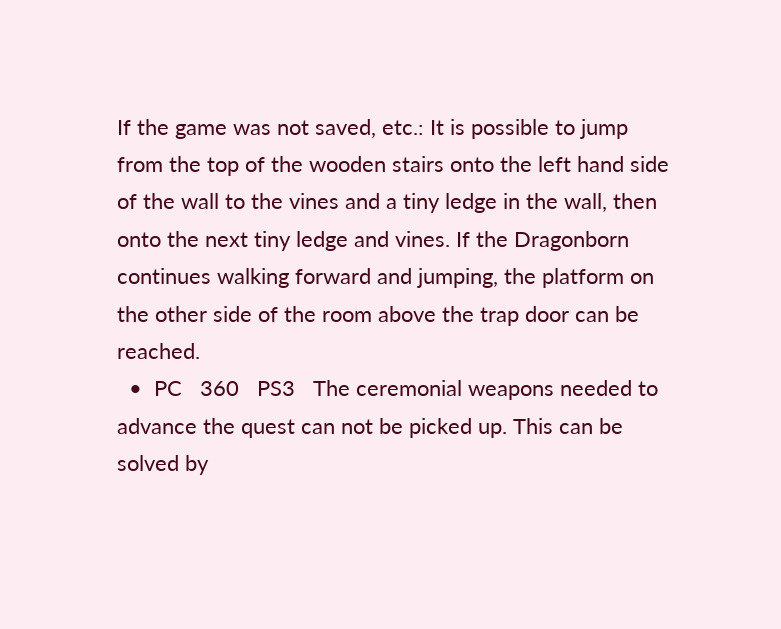If the game was not saved, etc.: It is possible to jump from the top of the wooden stairs onto the left hand side of the wall to the vines and a tiny ledge in the wall, then onto the next tiny ledge and vines. If the Dragonborn continues walking forward and jumping, the platform on the other side of the room above the trap door can be reached.
  •  PC   360   PS3   The ceremonial weapons needed to advance the quest can not be picked up. This can be solved by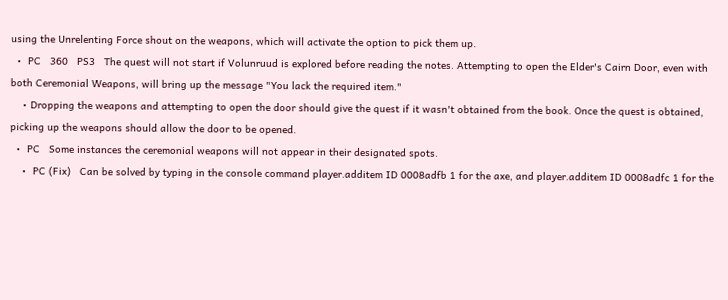using the Unrelenting Force shout on the weapons, which will activate the option to pick them up.
  •  PC   360   PS3   The quest will not start if Volunruud is explored before reading the notes. Attempting to open the Elder's Cairn Door, even with both Ceremonial Weapons, will bring up the message "You lack the required item."
    • Dropping the weapons and attempting to open the door should give the quest if it wasn't obtained from the book. Once the quest is obtained, picking up the weapons should allow the door to be opened.
  •  PC   Some instances the ceremonial weapons will not appear in their designated spots.
    •  PC (Fix)   Can be solved by typing in the console command player.additem ID 0008adfb 1 for the axe, and player.additem ID 0008adfc 1 for the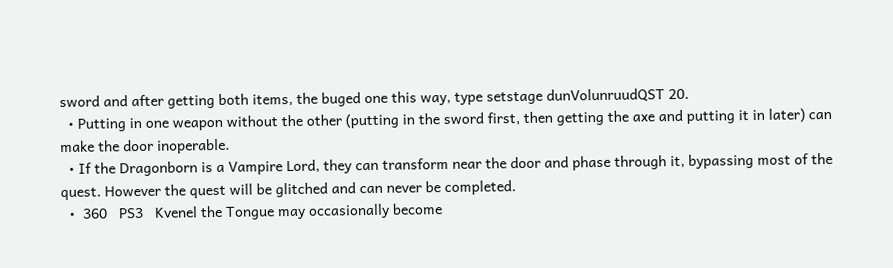sword and after getting both items, the buged one this way, type setstage dunVolunruudQST 20.
  • Putting in one weapon without the other (putting in the sword first, then getting the axe and putting it in later) can make the door inoperable.
  • If the Dragonborn is a Vampire Lord, they can transform near the door and phase through it, bypassing most of the quest. However the quest will be glitched and can never be completed.
  •  360   PS3   Kvenel the Tongue may occasionally become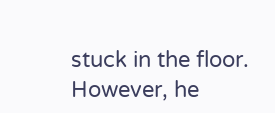stuck in the floor. However, he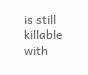is still killable with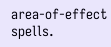area-of-effect spells.